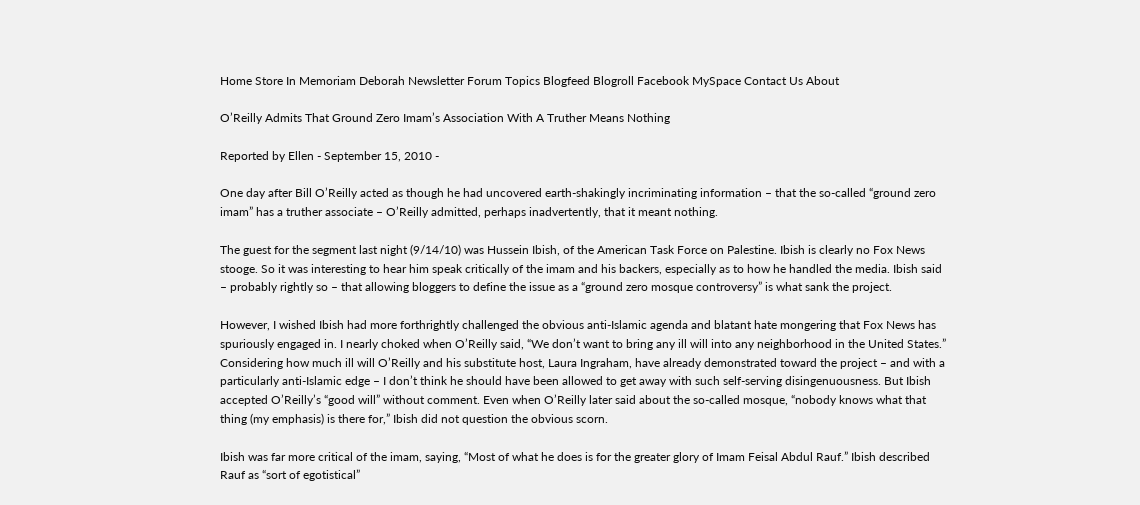Home Store In Memoriam Deborah Newsletter Forum Topics Blogfeed Blogroll Facebook MySpace Contact Us About

O’Reilly Admits That Ground Zero Imam’s Association With A Truther Means Nothing

Reported by Ellen - September 15, 2010 -

One day after Bill O’Reilly acted as though he had uncovered earth-shakingly incriminating information – that the so-called “ground zero imam” has a truther associate – O’Reilly admitted, perhaps inadvertently, that it meant nothing.

The guest for the segment last night (9/14/10) was Hussein Ibish, of the American Task Force on Palestine. Ibish is clearly no Fox News stooge. So it was interesting to hear him speak critically of the imam and his backers, especially as to how he handled the media. Ibish said – probably rightly so – that allowing bloggers to define the issue as a “ground zero mosque controversy” is what sank the project.

However, I wished Ibish had more forthrightly challenged the obvious anti-Islamic agenda and blatant hate mongering that Fox News has spuriously engaged in. I nearly choked when O’Reilly said, “We don’t want to bring any ill will into any neighborhood in the United States.” Considering how much ill will O’Reilly and his substitute host, Laura Ingraham, have already demonstrated toward the project – and with a particularly anti-Islamic edge – I don’t think he should have been allowed to get away with such self-serving disingenuousness. But Ibish accepted O’Reilly’s “good will” without comment. Even when O’Reilly later said about the so-called mosque, “nobody knows what that thing (my emphasis) is there for,” Ibish did not question the obvious scorn.

Ibish was far more critical of the imam, saying, “Most of what he does is for the greater glory of Imam Feisal Abdul Rauf.” Ibish described Rauf as “sort of egotistical”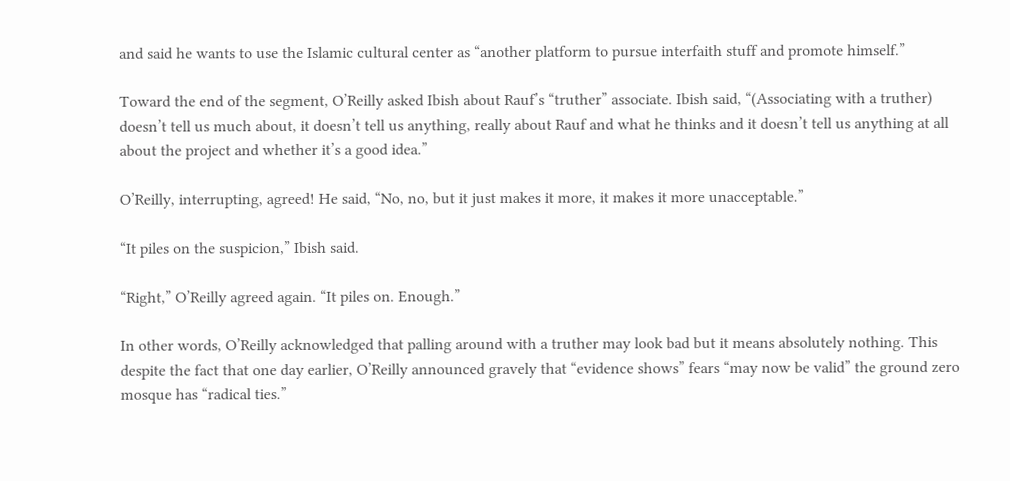and said he wants to use the Islamic cultural center as “another platform to pursue interfaith stuff and promote himself.”

Toward the end of the segment, O’Reilly asked Ibish about Rauf’s “truther” associate. Ibish said, “(Associating with a truther) doesn’t tell us much about, it doesn’t tell us anything, really about Rauf and what he thinks and it doesn’t tell us anything at all about the project and whether it’s a good idea.”

O’Reilly, interrupting, agreed! He said, “No, no, but it just makes it more, it makes it more unacceptable.”

“It piles on the suspicion,” Ibish said.

“Right,” O’Reilly agreed again. “It piles on. Enough.”

In other words, O’Reilly acknowledged that palling around with a truther may look bad but it means absolutely nothing. This despite the fact that one day earlier, O’Reilly announced gravely that “evidence shows” fears “may now be valid” the ground zero mosque has “radical ties.”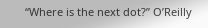“Where is the next dot?” O’Reilly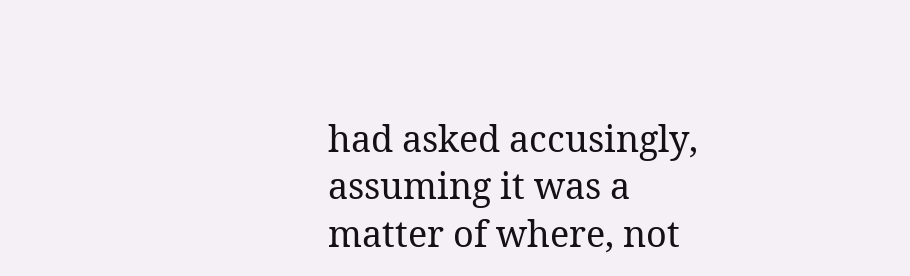had asked accusingly, assuming it was a matter of where, not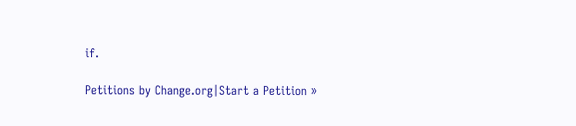if.

Petitions by Change.org|Start a Petition »